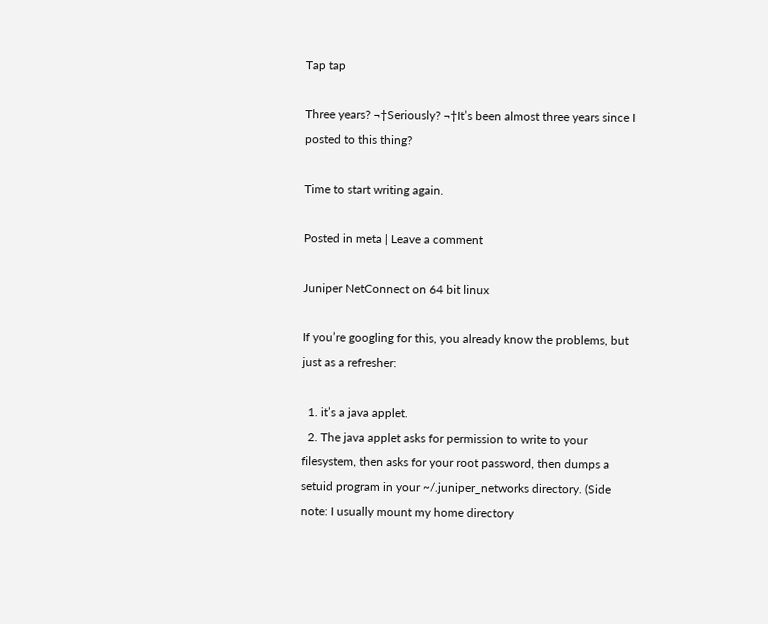Tap tap

Three years? ¬†Seriously? ¬†It’s been almost three years since I posted to this thing?

Time to start writing again.

Posted in meta | Leave a comment

Juniper NetConnect on 64 bit linux

If you’re googling for this, you already know the problems, but just as a refresher:

  1. it’s a java applet.
  2. The java applet asks for permission to write to your filesystem, then asks for your root password, then dumps a setuid program in your ~/.juniper_networks directory. (Side note: I usually mount my home directory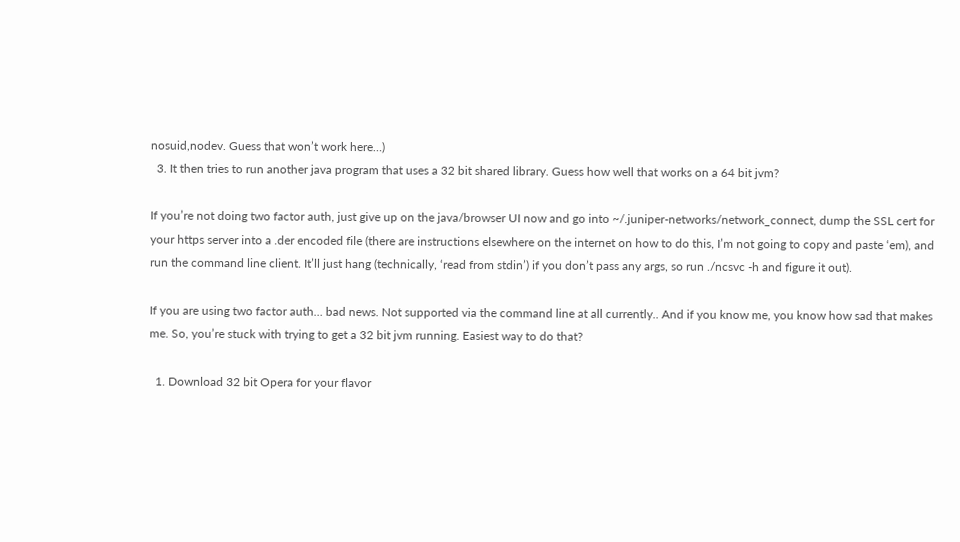nosuid,nodev. Guess that won’t work here…)
  3. It then tries to run another java program that uses a 32 bit shared library. Guess how well that works on a 64 bit jvm?

If you’re not doing two factor auth, just give up on the java/browser UI now and go into ~/.juniper-networks/network_connect, dump the SSL cert for your https server into a .der encoded file (there are instructions elsewhere on the internet on how to do this, I’m not going to copy and paste ‘em), and run the command line client. It’ll just hang (technically, ‘read from stdin’) if you don’t pass any args, so run ./ncsvc -h and figure it out).

If you are using two factor auth… bad news. Not supported via the command line at all currently.. And if you know me, you know how sad that makes me. So, you’re stuck with trying to get a 32 bit jvm running. Easiest way to do that?

  1. Download 32 bit Opera for your flavor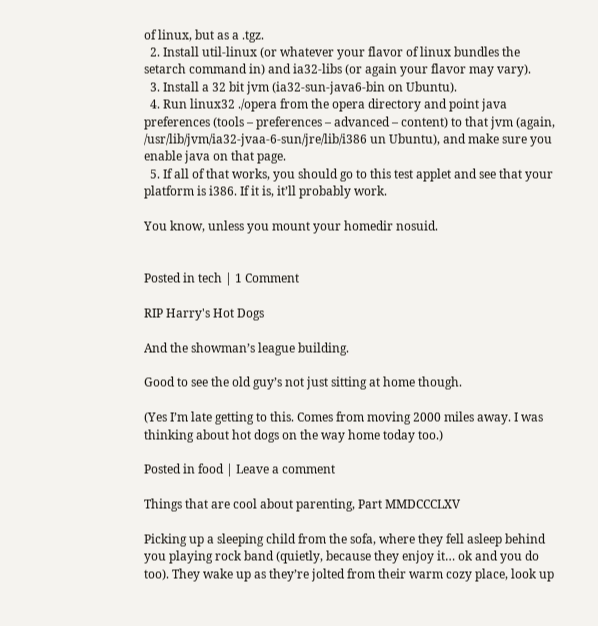of linux, but as a .tgz.
  2. Install util-linux (or whatever your flavor of linux bundles the setarch command in) and ia32-libs (or again your flavor may vary).
  3. Install a 32 bit jvm (ia32-sun-java6-bin on Ubuntu).
  4. Run linux32 ./opera from the opera directory and point java preferences (tools – preferences – advanced – content) to that jvm (again, /usr/lib/jvm/ia32-jvaa-6-sun/jre/lib/i386 un Ubuntu), and make sure you enable java on that page.
  5. If all of that works, you should go to this test applet and see that your platform is i386. If it is, it’ll probably work.

You know, unless you mount your homedir nosuid.


Posted in tech | 1 Comment

RIP Harry's Hot Dogs

And the showman’s league building.

Good to see the old guy’s not just sitting at home though.

(Yes I’m late getting to this. Comes from moving 2000 miles away. I was thinking about hot dogs on the way home today too.)

Posted in food | Leave a comment

Things that are cool about parenting, Part MMDCCCLXV

Picking up a sleeping child from the sofa, where they fell asleep behind you playing rock band (quietly, because they enjoy it… ok and you do too). They wake up as they’re jolted from their warm cozy place, look up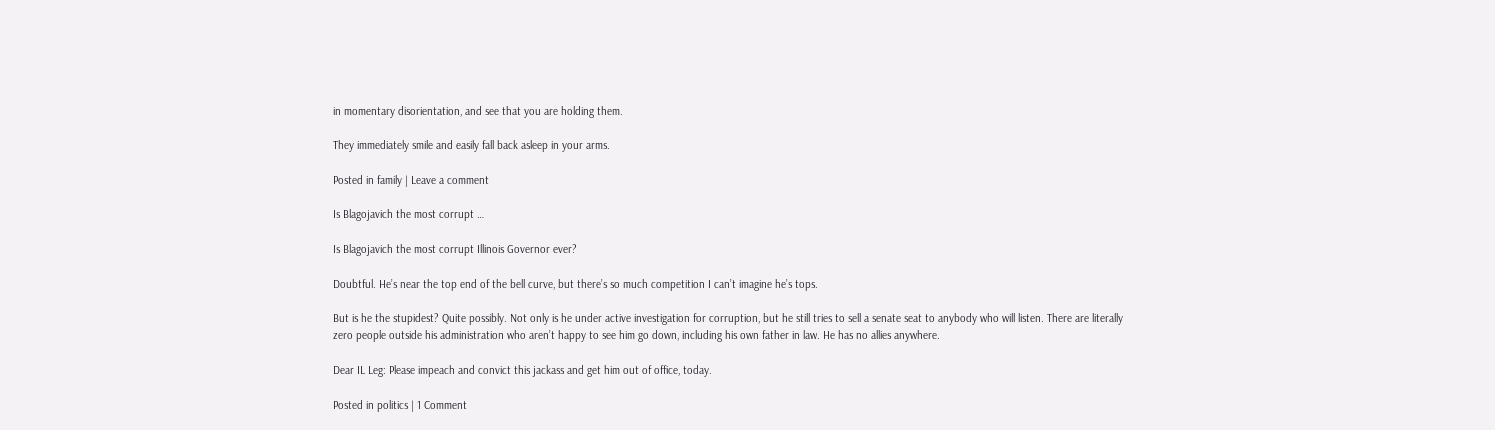in momentary disorientation, and see that you are holding them.

They immediately smile and easily fall back asleep in your arms.

Posted in family | Leave a comment

Is Blagojavich the most corrupt …

Is Blagojavich the most corrupt Illinois Governor ever?

Doubtful. He’s near the top end of the bell curve, but there’s so much competition I can’t imagine he’s tops.

But is he the stupidest? Quite possibly. Not only is he under active investigation for corruption, but he still tries to sell a senate seat to anybody who will listen. There are literally zero people outside his administration who aren’t happy to see him go down, including his own father in law. He has no allies anywhere.

Dear IL Leg: Please impeach and convict this jackass and get him out of office, today.

Posted in politics | 1 Comment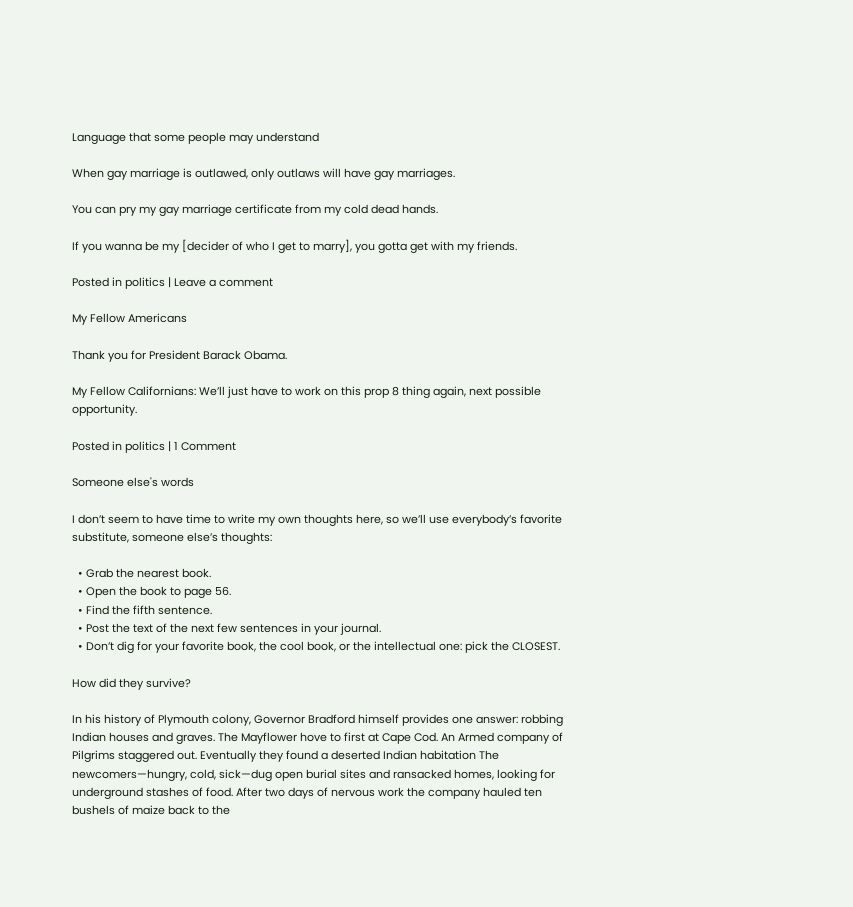Language that some people may understand

When gay marriage is outlawed, only outlaws will have gay marriages.

You can pry my gay marriage certificate from my cold dead hands.

If you wanna be my [decider of who I get to marry], you gotta get with my friends.

Posted in politics | Leave a comment

My Fellow Americans

Thank you for President Barack Obama.

My Fellow Californians: We’ll just have to work on this prop 8 thing again, next possible opportunity.

Posted in politics | 1 Comment

Someone else's words

I don’t seem to have time to write my own thoughts here, so we’ll use everybody’s favorite substitute, someone else’s thoughts:

  • Grab the nearest book.
  • Open the book to page 56.
  • Find the fifth sentence.
  • Post the text of the next few sentences in your journal.
  • Don’t dig for your favorite book, the cool book, or the intellectual one: pick the CLOSEST.

How did they survive?

In his history of Plymouth colony, Governor Bradford himself provides one answer: robbing Indian houses and graves. The Mayflower hove to first at Cape Cod. An Armed company of Pilgrims staggered out. Eventually they found a deserted Indian habitation The newcomers—hungry, cold, sick—dug open burial sites and ransacked homes, looking for underground stashes of food. After two days of nervous work the company hauled ten bushels of maize back to the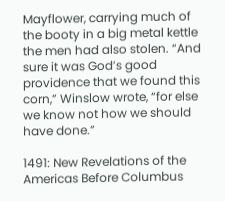Mayflower, carrying much of the booty in a big metal kettle the men had also stolen. “And sure it was God’s good providence that we found this corn,” Winslow wrote, “for else we know not how we should have done.”

1491: New Revelations of the Americas Before Columbus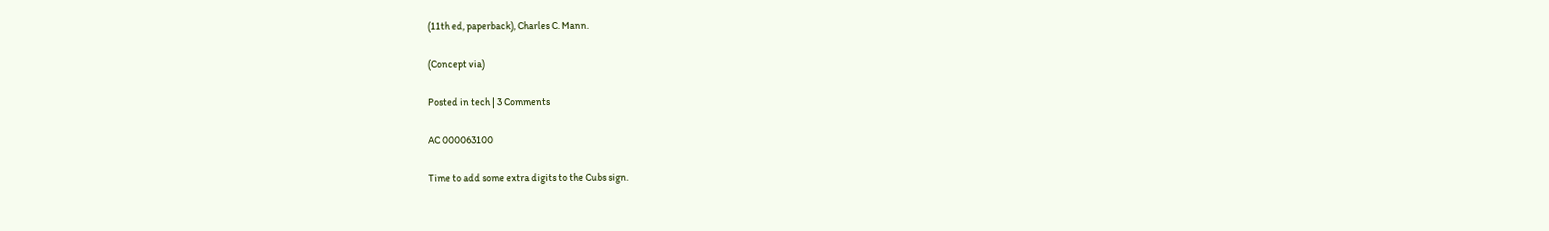(11th ed, paperback), Charles C. Mann.

(Concept via)

Posted in tech | 3 Comments

AC 000063100

Time to add some extra digits to the Cubs sign.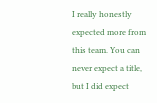I really honestly expected more from this team. You can never expect a title, but I did expect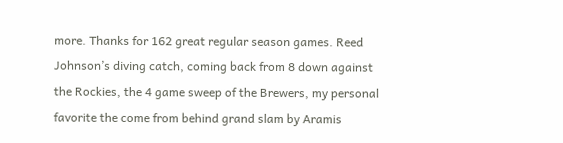more. Thanks for 162 great regular season games. Reed Johnson’s diving catch, coming back from 8 down against the Rockies, the 4 game sweep of the Brewers, my personal favorite the come from behind grand slam by Aramis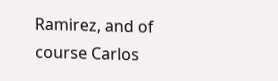Ramirez, and of course Carlos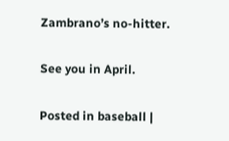Zambrano’s no-hitter.

See you in April.

Posted in baseball |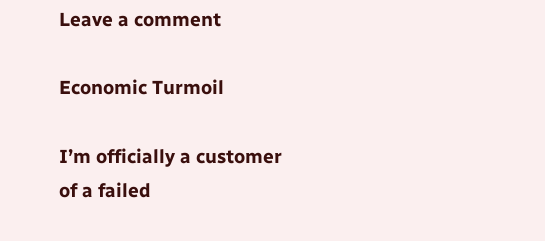Leave a comment

Economic Turmoil

I’m officially a customer of a failed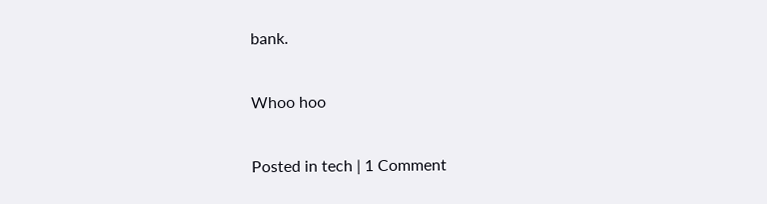bank.

Whoo hoo

Posted in tech | 1 Comment